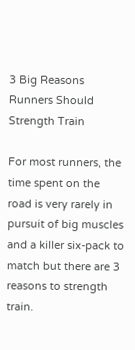3 Big Reasons Runners Should Strength Train

For most runners, the time spent on the road is very rarely in pursuit of big muscles and a killer six-pack to match but there are 3 reasons to strength train.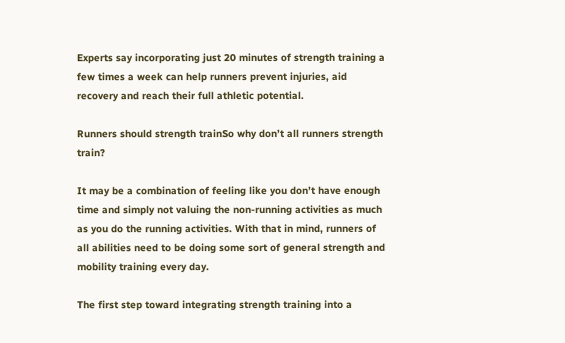Experts say incorporating just 20 minutes of strength training a few times a week can help runners prevent injuries, aid recovery and reach their full athletic potential.

Runners should strength trainSo why don’t all runners strength train?

It may be a combination of feeling like you don’t have enough time and simply not valuing the non-running activities as much as you do the running activities. With that in mind, runners of all abilities need to be doing some sort of general strength and mobility training every day.

The first step toward integrating strength training into a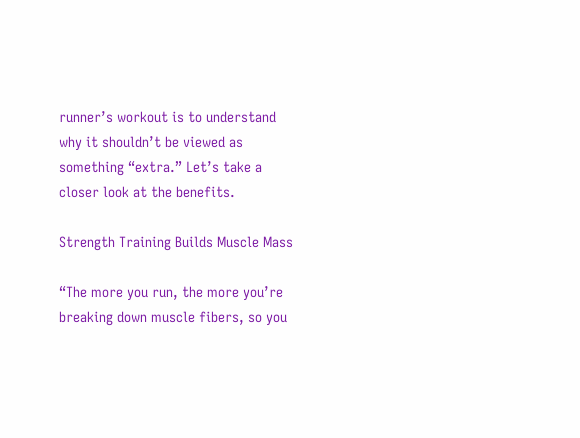runner’s workout is to understand why it shouldn’t be viewed as something “extra.” Let’s take a closer look at the benefits.

Strength Training Builds Muscle Mass

“The more you run, the more you’re breaking down muscle fibers, so you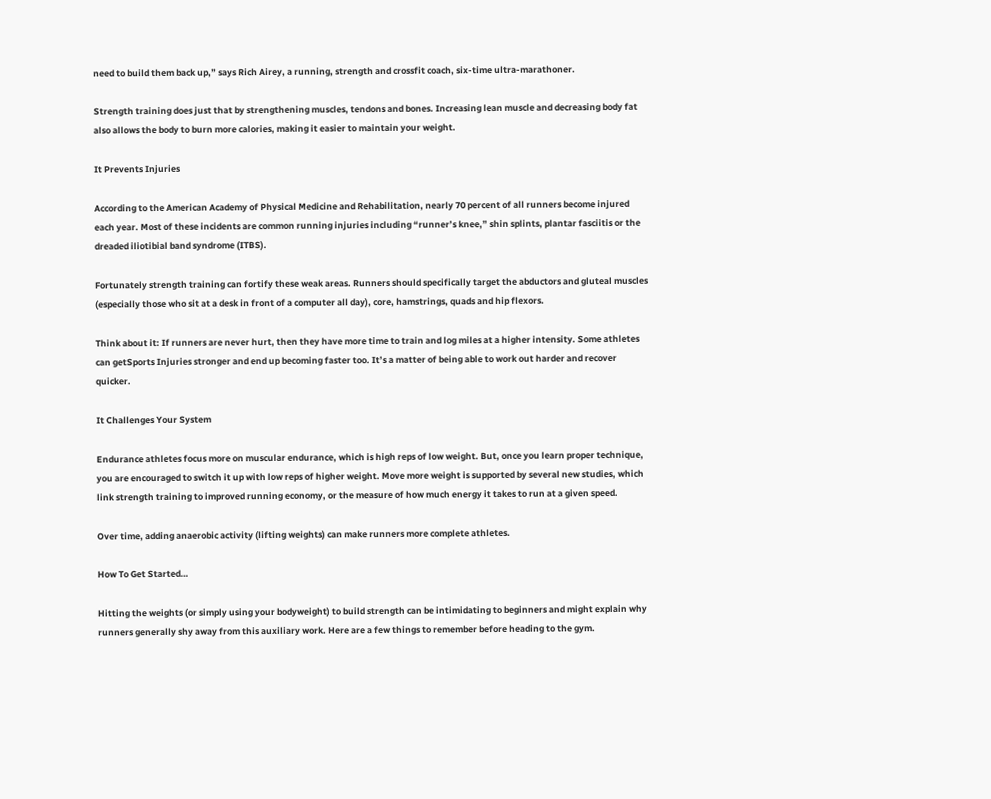need to build them back up,” says Rich Airey, a running, strength and crossfit coach, six-time ultra-marathoner.

Strength training does just that by strengthening muscles, tendons and bones. Increasing lean muscle and decreasing body fat also allows the body to burn more calories, making it easier to maintain your weight.

It Prevents Injuries

According to the American Academy of Physical Medicine and Rehabilitation, nearly 70 percent of all runners become injured each year. Most of these incidents are common running injuries including “runner’s knee,” shin splints, plantar fasciitis or the dreaded iliotibial band syndrome (ITBS).

Fortunately strength training can fortify these weak areas. Runners should specifically target the abductors and gluteal muscles (especially those who sit at a desk in front of a computer all day), core, hamstrings, quads and hip flexors.

Think about it: If runners are never hurt, then they have more time to train and log miles at a higher intensity. Some athletes can getSports Injuries stronger and end up becoming faster too. It’s a matter of being able to work out harder and recover quicker.

It Challenges Your System

Endurance athletes focus more on muscular endurance, which is high reps of low weight. But, once you learn proper technique, you are encouraged to switch it up with low reps of higher weight. Move more weight is supported by several new studies, which link strength training to improved running economy, or the measure of how much energy it takes to run at a given speed.

Over time, adding anaerobic activity (lifting weights) can make runners more complete athletes.

How To Get Started…

Hitting the weights (or simply using your bodyweight) to build strength can be intimidating to beginners and might explain why runners generally shy away from this auxiliary work. Here are a few things to remember before heading to the gym.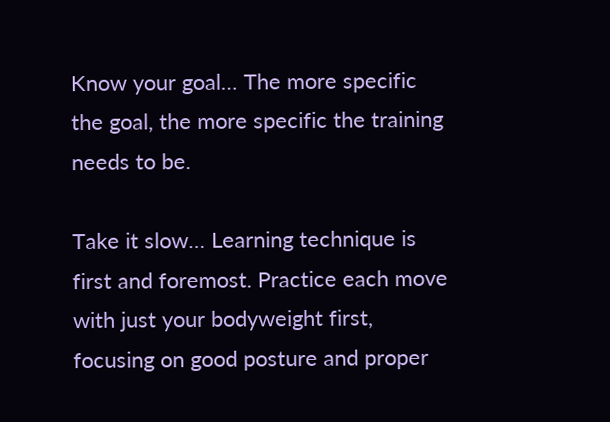Know your goal… The more specific the goal, the more specific the training needs to be.

Take it slow… Learning technique is first and foremost. Practice each move with just your bodyweight first, focusing on good posture and proper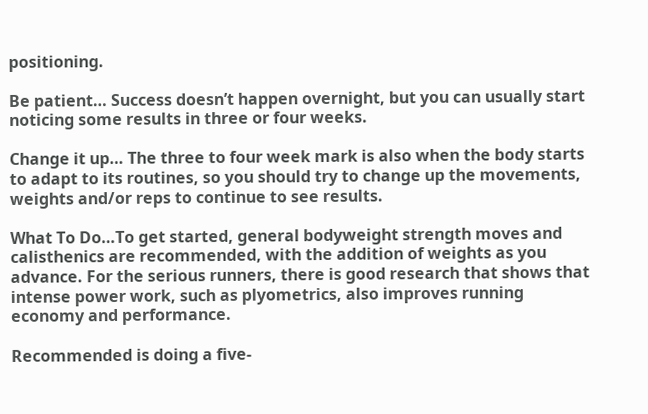positioning.

Be patient… Success doesn’t happen overnight, but you can usually start noticing some results in three or four weeks.

Change it up… The three to four week mark is also when the body starts to adapt to its routines, so you should try to change up the movements, weights and/or reps to continue to see results.

What To Do…To get started, general bodyweight strength moves and calisthenics are recommended, with the addition of weights as you advance. For the serious runners, there is good research that shows that intense power work, such as plyometrics, also improves running economy and performance.

Recommended is doing a five-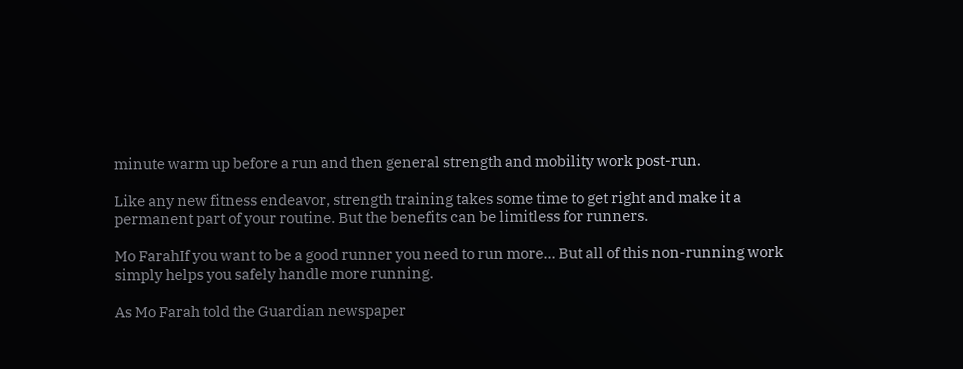minute warm up before a run and then general strength and mobility work post-run.

Like any new fitness endeavor, strength training takes some time to get right and make it a permanent part of your routine. But the benefits can be limitless for runners.

Mo FarahIf you want to be a good runner you need to run more… But all of this non-running work simply helps you safely handle more running.

As Mo Farah told the Guardian newspaper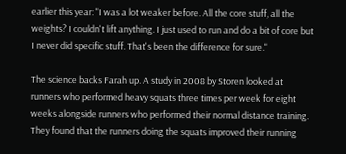earlier this year: "I was a lot weaker before. All the core stuff, all the weights? I couldn't lift anything. I just used to run and do a bit of core but I never did specific stuff. That's been the difference for sure."

The science backs Farah up. A study in 2008 by Storen looked at runners who performed heavy squats three times per week for eight weeks alongside runners who performed their normal distance training. They found that the runners doing the squats improved their running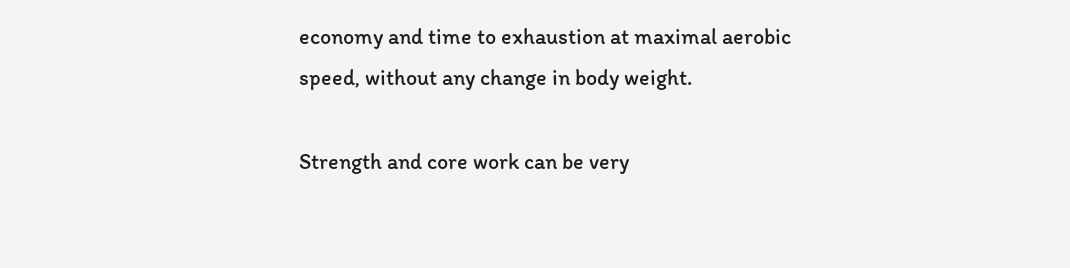economy and time to exhaustion at maximal aerobic speed, without any change in body weight.

Strength and core work can be very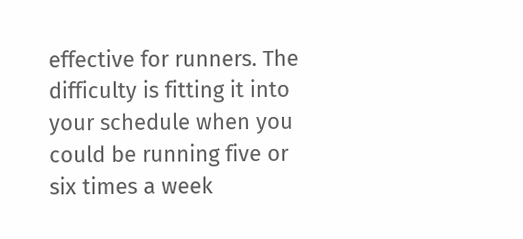effective for runners. The difficulty is fitting it into your schedule when you could be running five or six times a week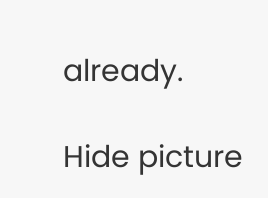already.

Hide picture